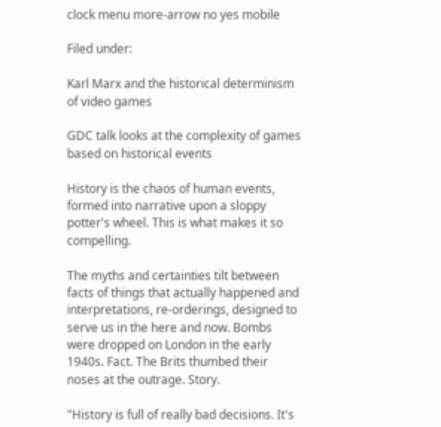clock menu more-arrow no yes mobile

Filed under:

Karl Marx and the historical determinism of video games

GDC talk looks at the complexity of games based on historical events

History is the chaos of human events, formed into narrative upon a sloppy potter's wheel. This is what makes it so compelling.

The myths and certainties tilt between facts of things that actually happened and interpretations, re-orderings, designed to serve us in the here and now. Bombs were dropped on London in the early 1940s. Fact. The Brits thumbed their noses at the outrage. Story.

"History is full of really bad decisions. It's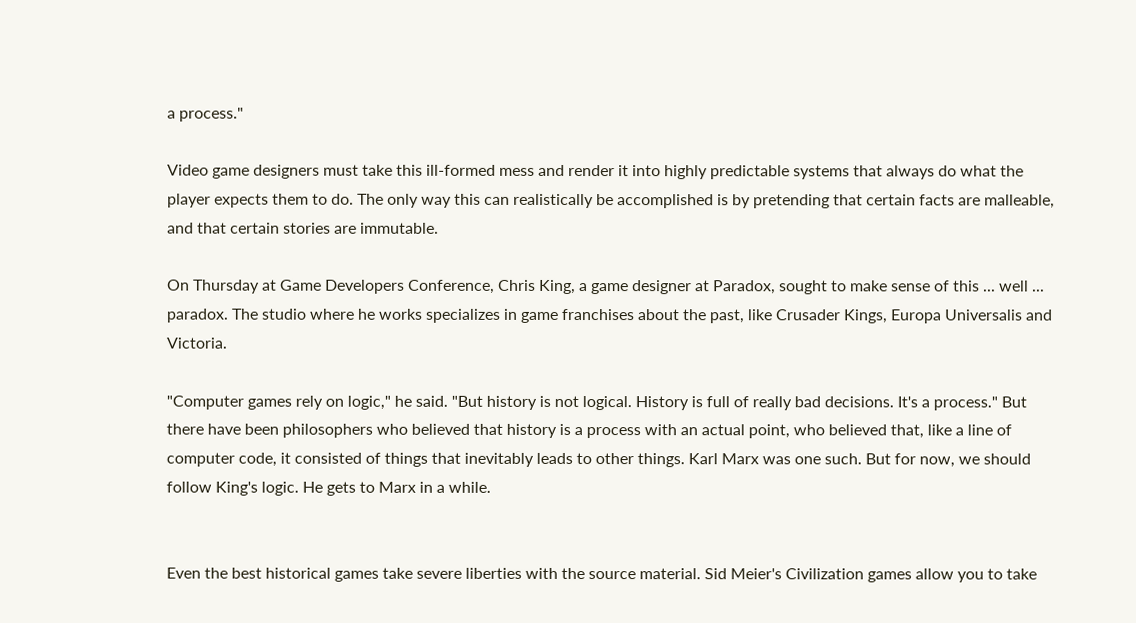a process."

Video game designers must take this ill-formed mess and render it into highly predictable systems that always do what the player expects them to do. The only way this can realistically be accomplished is by pretending that certain facts are malleable, and that certain stories are immutable.

On Thursday at Game Developers Conference, Chris King, a game designer at Paradox, sought to make sense of this ... well ... paradox. The studio where he works specializes in game franchises about the past, like Crusader Kings, Europa Universalis and Victoria.

"Computer games rely on logic," he said. "But history is not logical. History is full of really bad decisions. It's a process." But there have been philosophers who believed that history is a process with an actual point, who believed that, like a line of computer code, it consisted of things that inevitably leads to other things. Karl Marx was one such. But for now, we should follow King's logic. He gets to Marx in a while.


Even the best historical games take severe liberties with the source material. Sid Meier's Civilization games allow you to take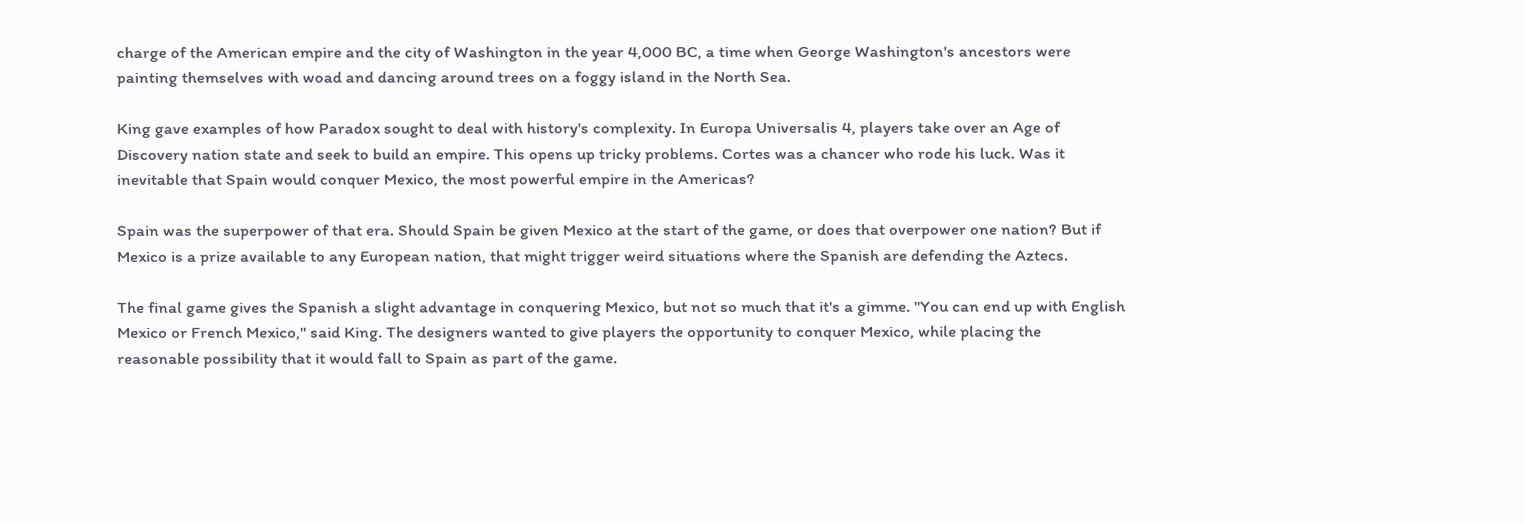charge of the American empire and the city of Washington in the year 4,000 BC, a time when George Washington's ancestors were painting themselves with woad and dancing around trees on a foggy island in the North Sea.

King gave examples of how Paradox sought to deal with history's complexity. In Europa Universalis 4, players take over an Age of Discovery nation state and seek to build an empire. This opens up tricky problems. Cortes was a chancer who rode his luck. Was it inevitable that Spain would conquer Mexico, the most powerful empire in the Americas?

Spain was the superpower of that era. Should Spain be given Mexico at the start of the game, or does that overpower one nation? But if Mexico is a prize available to any European nation, that might trigger weird situations where the Spanish are defending the Aztecs.

The final game gives the Spanish a slight advantage in conquering Mexico, but not so much that it's a gimme. "You can end up with English Mexico or French Mexico," said King. The designers wanted to give players the opportunity to conquer Mexico, while placing the reasonable possibility that it would fall to Spain as part of the game.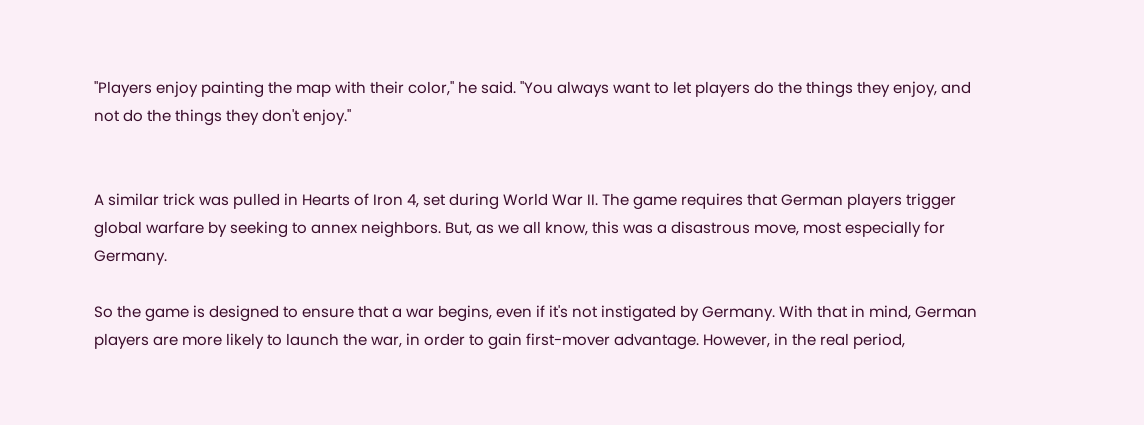"Players enjoy painting the map with their color," he said. "You always want to let players do the things they enjoy, and not do the things they don't enjoy."


A similar trick was pulled in Hearts of Iron 4, set during World War II. The game requires that German players trigger global warfare by seeking to annex neighbors. But, as we all know, this was a disastrous move, most especially for Germany.

So the game is designed to ensure that a war begins, even if it's not instigated by Germany. With that in mind, German players are more likely to launch the war, in order to gain first-mover advantage. However, in the real period,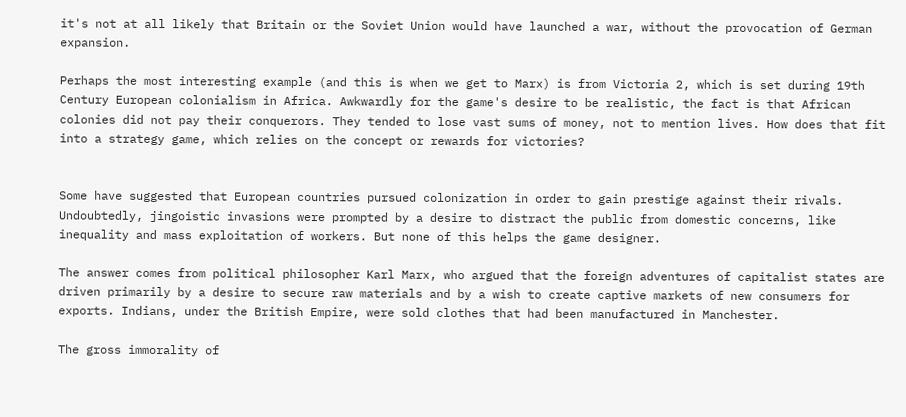it's not at all likely that Britain or the Soviet Union would have launched a war, without the provocation of German expansion.

Perhaps the most interesting example (and this is when we get to Marx) is from Victoria 2, which is set during 19th Century European colonialism in Africa. Awkwardly for the game's desire to be realistic, the fact is that African colonies did not pay their conquerors. They tended to lose vast sums of money, not to mention lives. How does that fit into a strategy game, which relies on the concept or rewards for victories?


Some have suggested that European countries pursued colonization in order to gain prestige against their rivals. Undoubtedly, jingoistic invasions were prompted by a desire to distract the public from domestic concerns, like inequality and mass exploitation of workers. But none of this helps the game designer.

The answer comes from political philosopher Karl Marx, who argued that the foreign adventures of capitalist states are driven primarily by a desire to secure raw materials and by a wish to create captive markets of new consumers for exports. Indians, under the British Empire, were sold clothes that had been manufactured in Manchester.

The gross immorality of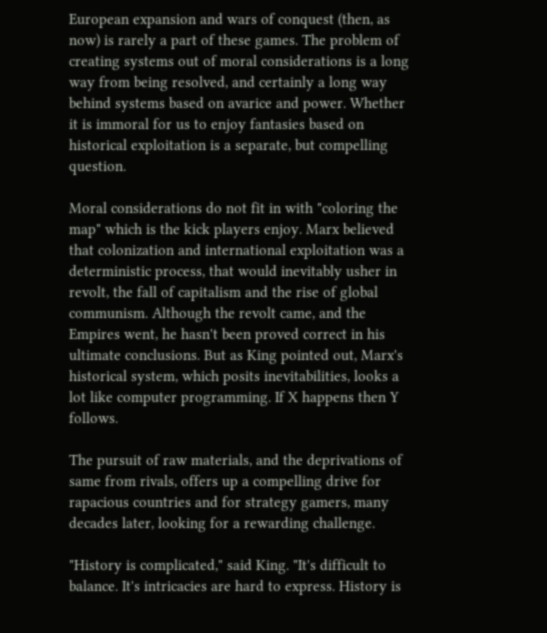European expansion and wars of conquest (then, as now) is rarely a part of these games. The problem of creating systems out of moral considerations is a long way from being resolved, and certainly a long way behind systems based on avarice and power. Whether it is immoral for us to enjoy fantasies based on historical exploitation is a separate, but compelling question.

Moral considerations do not fit in with "coloring the map" which is the kick players enjoy. Marx believed that colonization and international exploitation was a deterministic process, that would inevitably usher in revolt, the fall of capitalism and the rise of global communism. Although the revolt came, and the Empires went, he hasn't been proved correct in his ultimate conclusions. But as King pointed out, Marx's historical system, which posits inevitabilities, looks a lot like computer programming. If X happens then Y follows.

The pursuit of raw materials, and the deprivations of same from rivals, offers up a compelling drive for rapacious countries and for strategy gamers, many decades later, looking for a rewarding challenge.

"History is complicated," said King. "It's difficult to balance. It's intricacies are hard to express. History is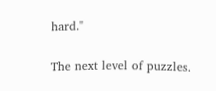hard."

The next level of puzzles.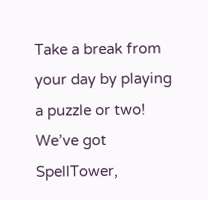Take a break from your day by playing a puzzle or two! We’ve got SpellTower,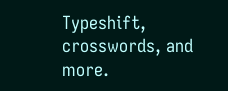Typeshift, crosswords, and more.